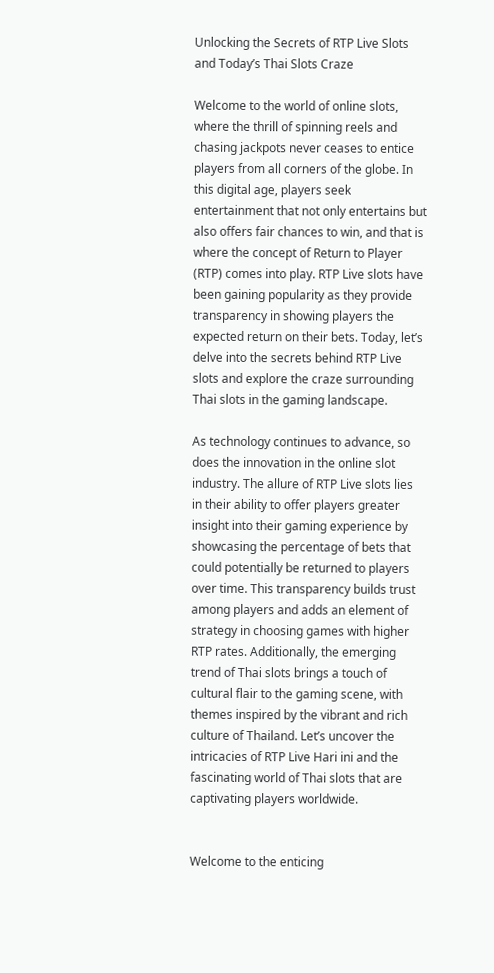Unlocking the Secrets of RTP Live Slots and Today’s Thai Slots Craze

Welcome to the world of online slots, where the thrill of spinning reels and chasing jackpots never ceases to entice players from all corners of the globe. In this digital age, players seek entertainment that not only entertains but also offers fair chances to win, and that is where the concept of Return to Player (RTP) comes into play. RTP Live slots have been gaining popularity as they provide transparency in showing players the expected return on their bets. Today, let’s delve into the secrets behind RTP Live slots and explore the craze surrounding Thai slots in the gaming landscape.

As technology continues to advance, so does the innovation in the online slot industry. The allure of RTP Live slots lies in their ability to offer players greater insight into their gaming experience by showcasing the percentage of bets that could potentially be returned to players over time. This transparency builds trust among players and adds an element of strategy in choosing games with higher RTP rates. Additionally, the emerging trend of Thai slots brings a touch of cultural flair to the gaming scene, with themes inspired by the vibrant and rich culture of Thailand. Let’s uncover the intricacies of RTP Live Hari ini and the fascinating world of Thai slots that are captivating players worldwide.


Welcome to the enticing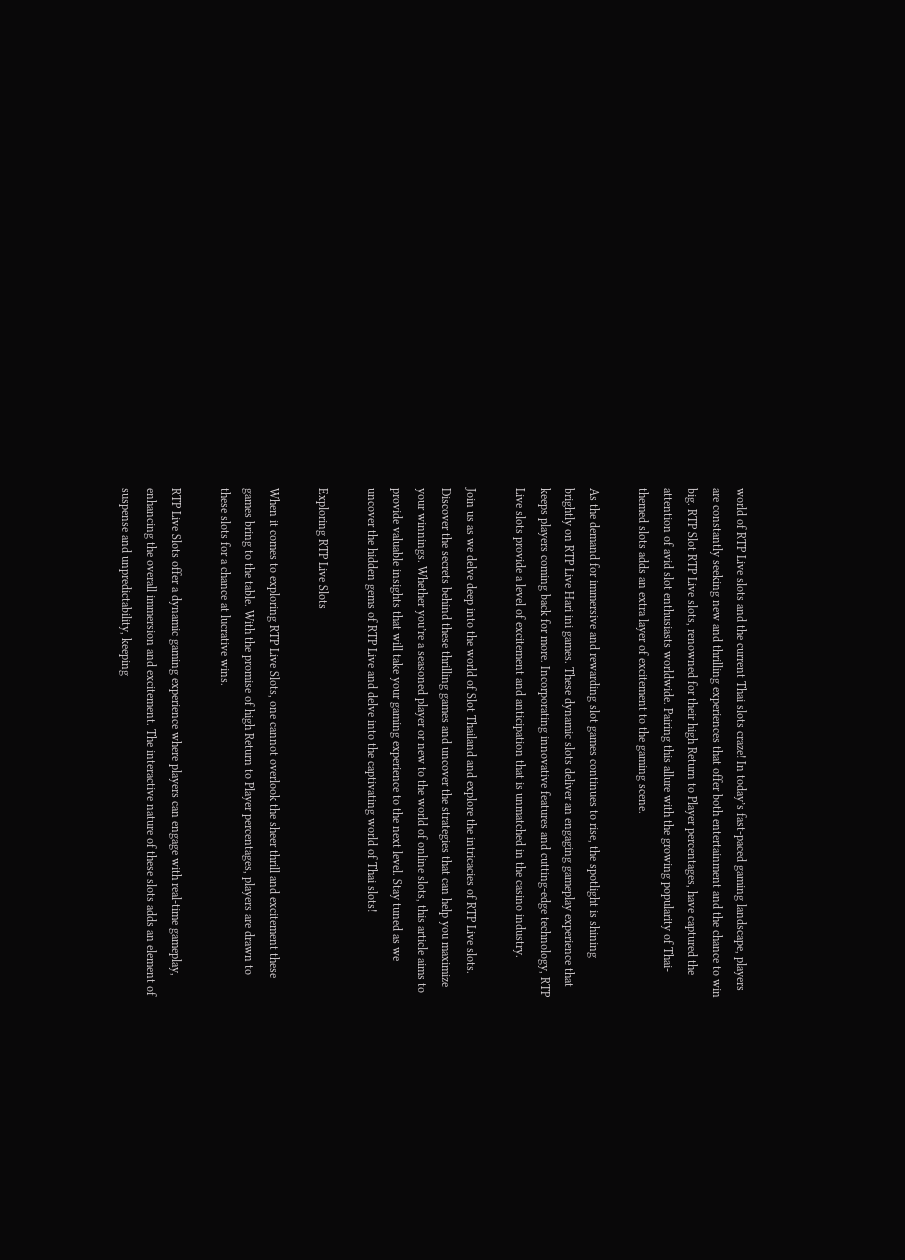world of RTP Live slots and the current Thai slots craze! In today’s fast-paced gaming landscape, players are constantly seeking new and thrilling experiences that offer both entertainment and the chance to win big. RTP Slot RTP Live slots, renowned for their high Return to Player percentages, have captured the attention of avid slot enthusiasts worldwide. Pairing this allure with the growing popularity of Thai-themed slots adds an extra layer of excitement to the gaming scene.

As the demand for immersive and rewarding slot games continues to rise, the spotlight is shining brightly on RTP Live Hari ini games. These dynamic slots deliver an engaging gameplay experience that keeps players coming back for more. Incorporating innovative features and cutting-edge technology, RTP Live slots provide a level of excitement and anticipation that is unmatched in the casino industry.

Join us as we delve deep into the world of Slot Thailand and explore the intricacies of RTP Live slots. Discover the secrets behind these thrilling games and uncover the strategies that can help you maximize your winnings. Whether you’re a seasoned player or new to the world of online slots, this article aims to provide valuable insights that will take your gaming experience to the next level. Stay tuned as we uncover the hidden gems of RTP Live and delve into the captivating world of Thai slots!

Exploring RTP Live Slots

When it comes to exploring RTP Live Slots, one cannot overlook the sheer thrill and excitement these games bring to the table. With the promise of high Return to Player percentages, players are drawn to these slots for a chance at lucrative wins.

RTP Live Slots offer a dynamic gaming experience where players can engage with real-time gameplay, enhancing the overall immersion and excitement. The interactive nature of these slots adds an element of suspense and unpredictability, keeping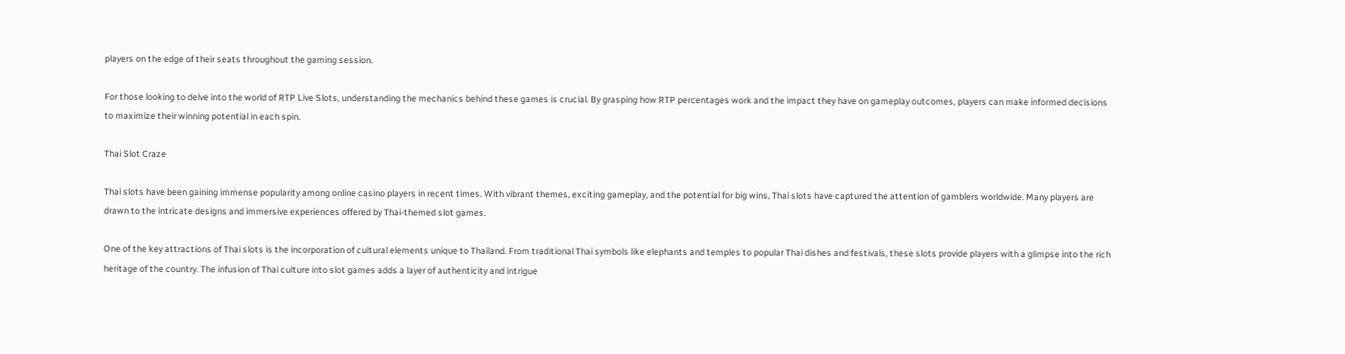players on the edge of their seats throughout the gaming session.

For those looking to delve into the world of RTP Live Slots, understanding the mechanics behind these games is crucial. By grasping how RTP percentages work and the impact they have on gameplay outcomes, players can make informed decisions to maximize their winning potential in each spin.

Thai Slot Craze

Thai slots have been gaining immense popularity among online casino players in recent times. With vibrant themes, exciting gameplay, and the potential for big wins, Thai slots have captured the attention of gamblers worldwide. Many players are drawn to the intricate designs and immersive experiences offered by Thai-themed slot games.

One of the key attractions of Thai slots is the incorporation of cultural elements unique to Thailand. From traditional Thai symbols like elephants and temples to popular Thai dishes and festivals, these slots provide players with a glimpse into the rich heritage of the country. The infusion of Thai culture into slot games adds a layer of authenticity and intrigue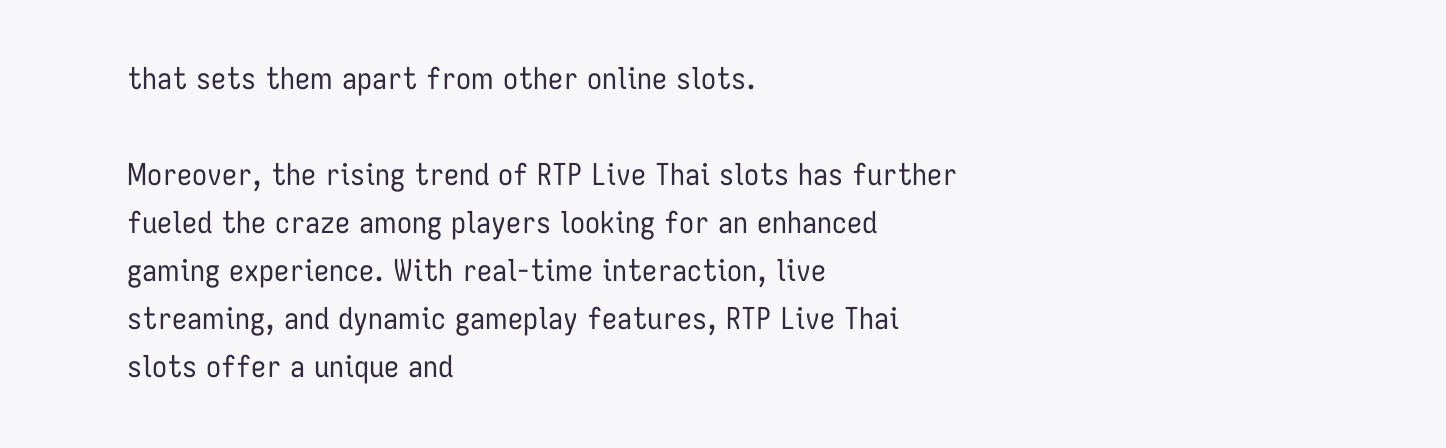that sets them apart from other online slots.

Moreover, the rising trend of RTP Live Thai slots has further fueled the craze among players looking for an enhanced gaming experience. With real-time interaction, live streaming, and dynamic gameplay features, RTP Live Thai slots offer a unique and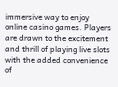immersive way to enjoy online casino games. Players are drawn to the excitement and thrill of playing live slots with the added convenience of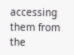accessing them from the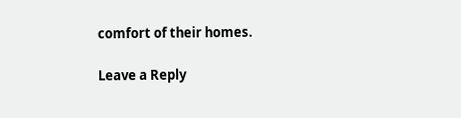comfort of their homes.

Leave a Reply